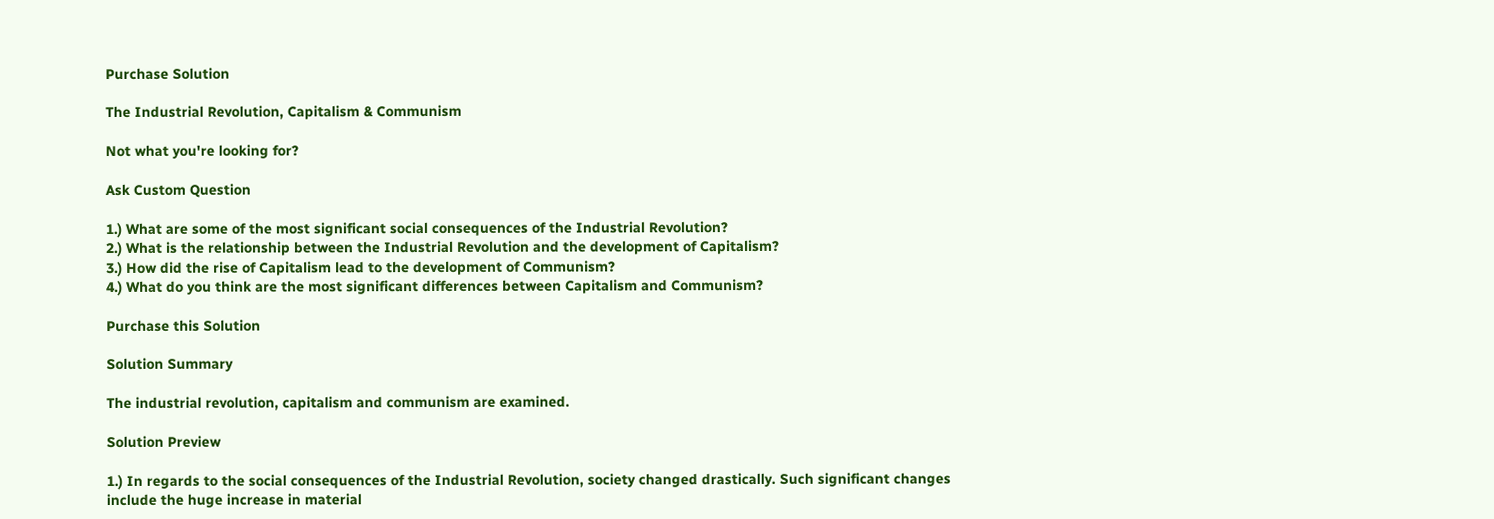Purchase Solution

The Industrial Revolution, Capitalism & Communism

Not what you're looking for?

Ask Custom Question

1.) What are some of the most significant social consequences of the Industrial Revolution?
2.) What is the relationship between the Industrial Revolution and the development of Capitalism?
3.) How did the rise of Capitalism lead to the development of Communism?
4.) What do you think are the most significant differences between Capitalism and Communism?

Purchase this Solution

Solution Summary

The industrial revolution, capitalism and communism are examined.

Solution Preview

1.) In regards to the social consequences of the Industrial Revolution, society changed drastically. Such significant changes include the huge increase in material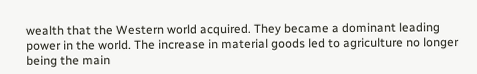wealth that the Western world acquired. They became a dominant leading power in the world. The increase in material goods led to agriculture no longer being the main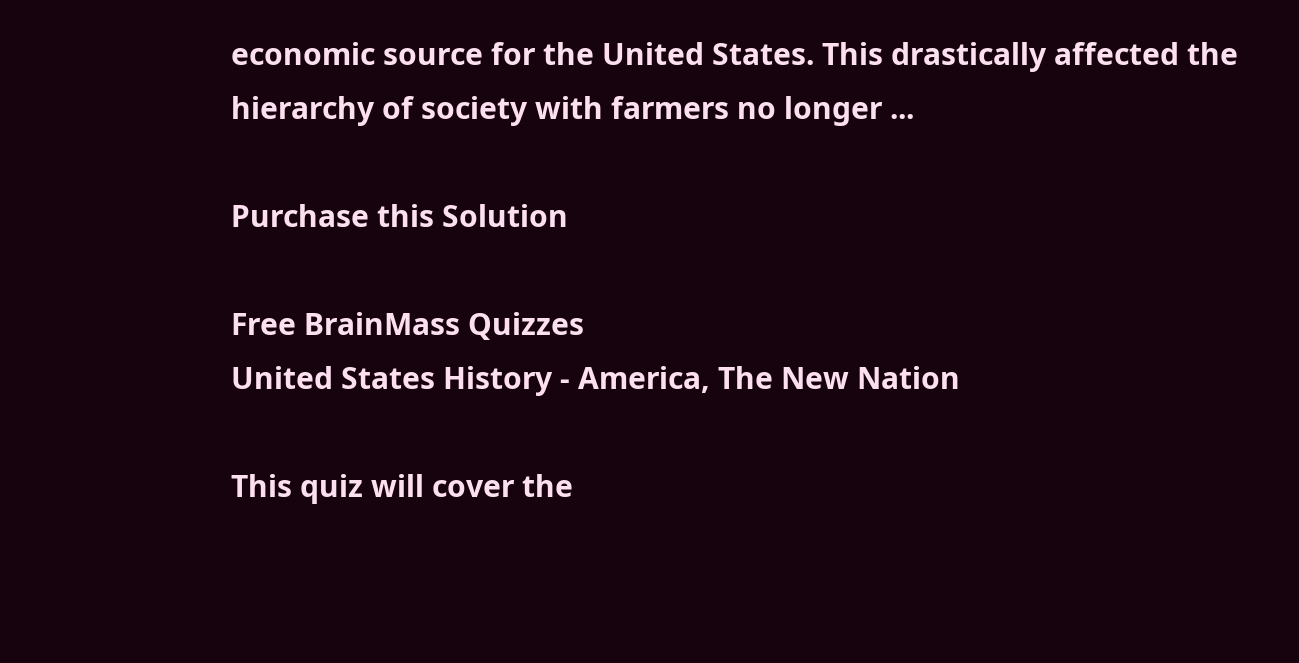economic source for the United States. This drastically affected the hierarchy of society with farmers no longer ...

Purchase this Solution

Free BrainMass Quizzes
United States History - America, The New Nation

This quiz will cover the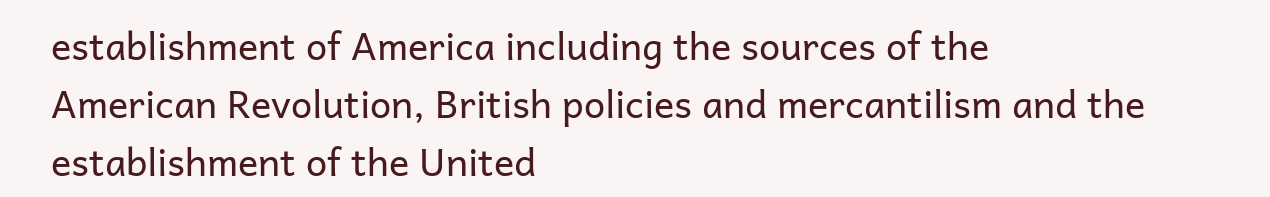establishment of America including the sources of the American Revolution, British policies and mercantilism and the establishment of the United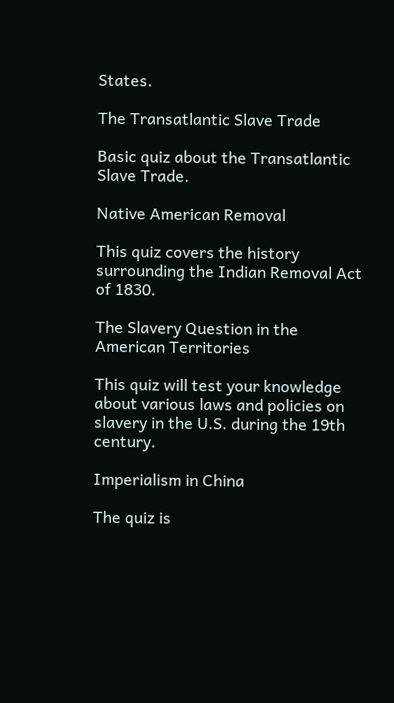States.

The Transatlantic Slave Trade

Basic quiz about the Transatlantic Slave Trade.

Native American Removal

This quiz covers the history surrounding the Indian Removal Act of 1830.

The Slavery Question in the American Territories

This quiz will test your knowledge about various laws and policies on slavery in the U.S. during the 19th century.

Imperialism in China

The quiz is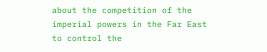about the competition of the imperial powers in the Far East to control the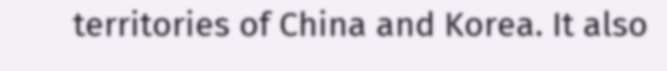territories of China and Korea. It also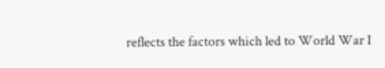reflects the factors which led to World War I